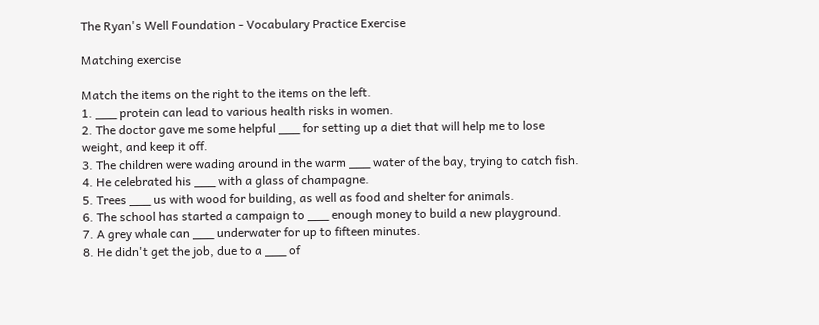The Ryan's Well Foundation - Vocabulary Practice Exercise

Matching exercise

Match the items on the right to the items on the left.
1. ___ protein can lead to various health risks in women.
2. The doctor gave me some helpful ___ for setting up a diet that will help me to lose weight, and keep it off.
3. The children were wading around in the warm ___ water of the bay, trying to catch fish.
4. He celebrated his ___ with a glass of champagne.
5. Trees ___ us with wood for building, as well as food and shelter for animals.
6. The school has started a campaign to ___ enough money to build a new playground.
7. A grey whale can ___ underwater for up to fifteen minutes.
8. He didn't get the job, due to a ___ of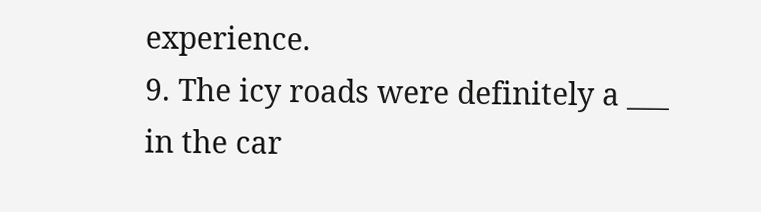experience.
9. The icy roads were definitely a ___ in the car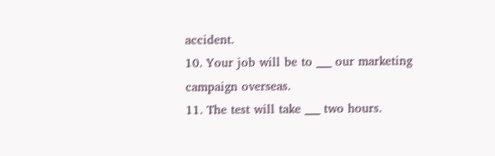accident.
10. Your job will be to ___ our marketing campaign overseas.
11. The test will take ___ two hours.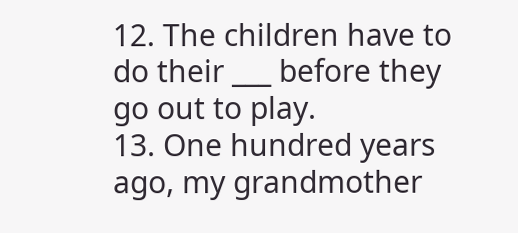12. The children have to do their ___ before they go out to play.
13. One hundred years ago, my grandmother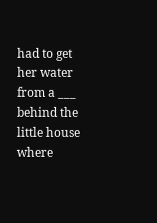had to get her water from a ___ behind the little house where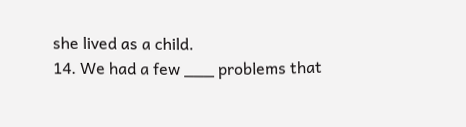she lived as a child.
14. We had a few ___ problems that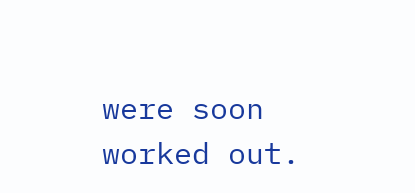were soon worked out.